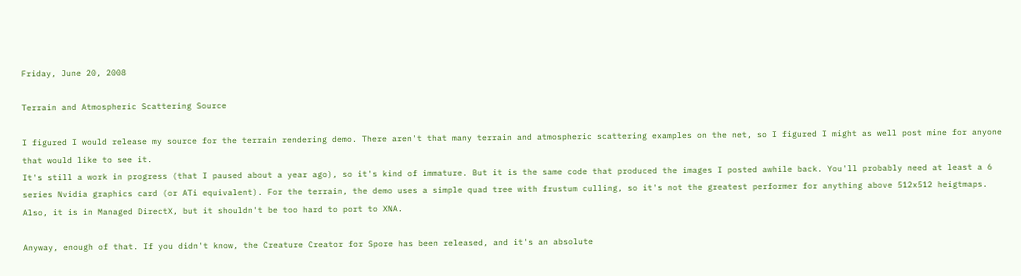Friday, June 20, 2008

Terrain and Atmospheric Scattering Source

I figured I would release my source for the terrain rendering demo. There aren't that many terrain and atmospheric scattering examples on the net, so I figured I might as well post mine for anyone that would like to see it.
It's still a work in progress (that I paused about a year ago), so it's kind of immature. But it is the same code that produced the images I posted awhile back. You'll probably need at least a 6 series Nvidia graphics card (or ATi equivalent). For the terrain, the demo uses a simple quad tree with frustum culling, so it's not the greatest performer for anything above 512x512 heigtmaps. Also, it is in Managed DirectX, but it shouldn't be too hard to port to XNA.

Anyway, enough of that. If you didn't know, the Creature Creator for Spore has been released, and it's an absolute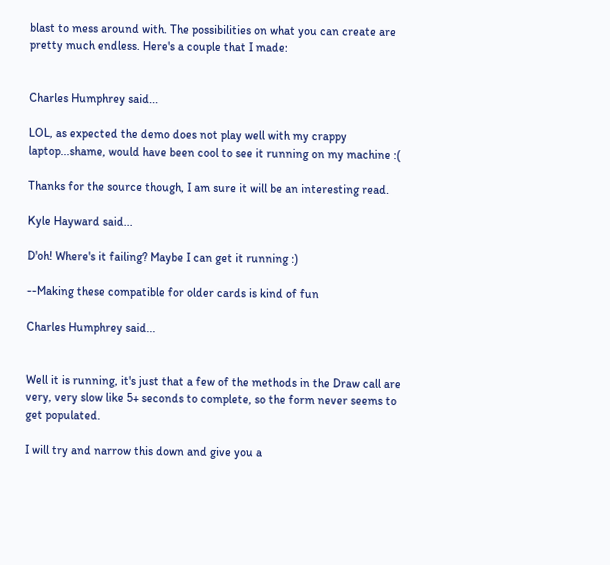blast to mess around with. The possibilities on what you can create are pretty much endless. Here's a couple that I made:


Charles Humphrey said...

LOL, as expected the demo does not play well with my crappy laptop...shame, would have been cool to see it running on my machine :(

Thanks for the source though, I am sure it will be an interesting read.

Kyle Hayward said...

D'oh! Where's it failing? Maybe I can get it running :)

--Making these compatible for older cards is kind of fun

Charles Humphrey said...


Well it is running, it's just that a few of the methods in the Draw call are very, very slow like 5+ seconds to complete, so the form never seems to get populated.

I will try and narrow this down and give you a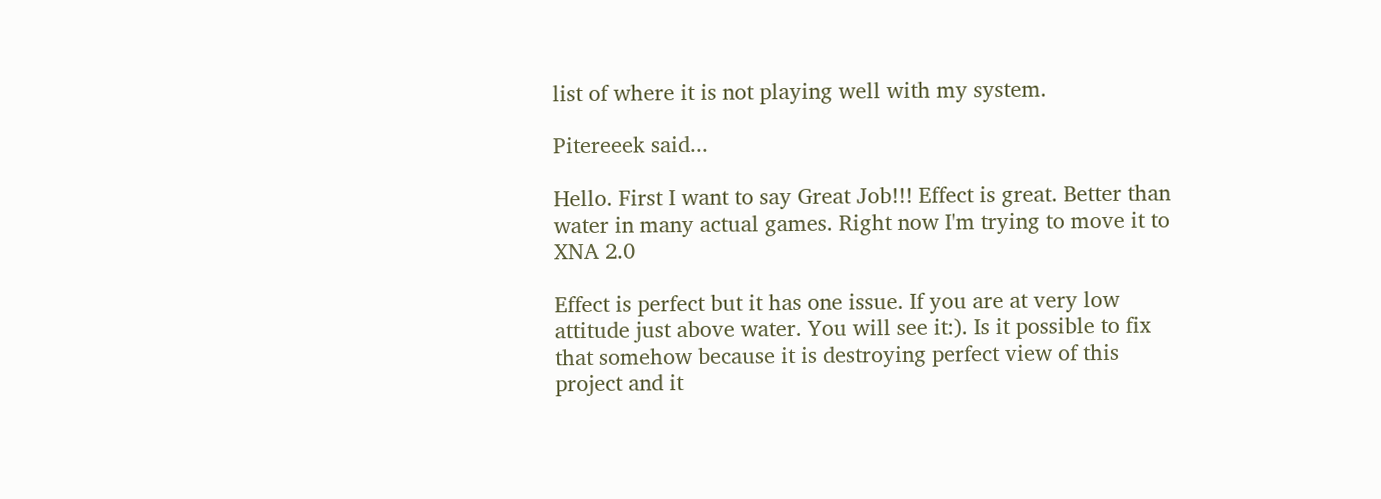list of where it is not playing well with my system.

Pitereeek said...

Hello. First I want to say Great Job!!! Effect is great. Better than water in many actual games. Right now I'm trying to move it to XNA 2.0

Effect is perfect but it has one issue. If you are at very low attitude just above water. You will see it:). Is it possible to fix that somehow because it is destroying perfect view of this project and it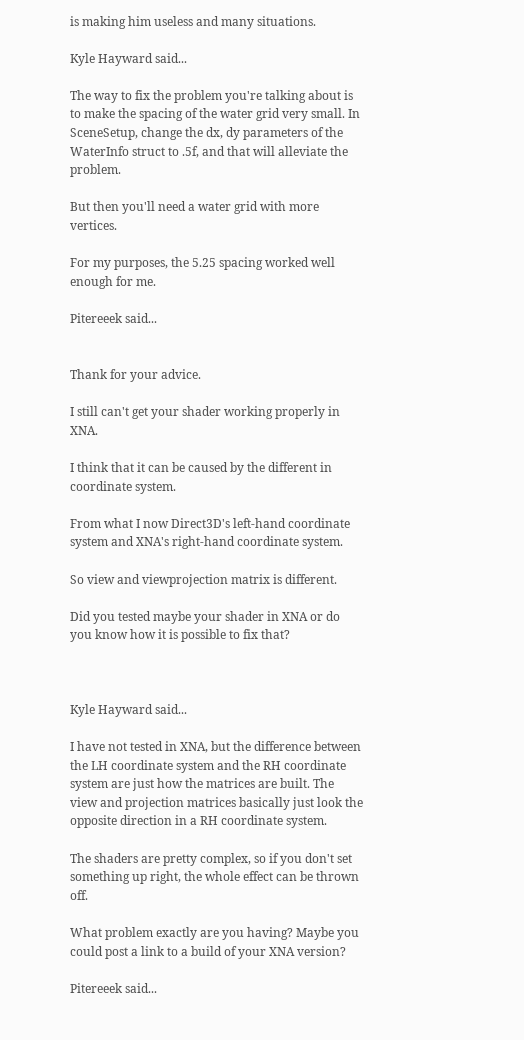is making him useless and many situations.

Kyle Hayward said...

The way to fix the problem you're talking about is to make the spacing of the water grid very small. In SceneSetup, change the dx, dy parameters of the WaterInfo struct to .5f, and that will alleviate the problem.

But then you'll need a water grid with more vertices.

For my purposes, the 5.25 spacing worked well enough for me.

Pitereeek said...


Thank for your advice.

I still can't get your shader working properly in XNA.

I think that it can be caused by the different in coordinate system.

From what I now Direct3D's left-hand coordinate system and XNA's right-hand coordinate system.

So view and viewprojection matrix is different.

Did you tested maybe your shader in XNA or do you know how it is possible to fix that?



Kyle Hayward said...

I have not tested in XNA, but the difference between the LH coordinate system and the RH coordinate system are just how the matrices are built. The view and projection matrices basically just look the opposite direction in a RH coordinate system.

The shaders are pretty complex, so if you don't set something up right, the whole effect can be thrown off.

What problem exactly are you having? Maybe you could post a link to a build of your XNA version?

Pitereeek said...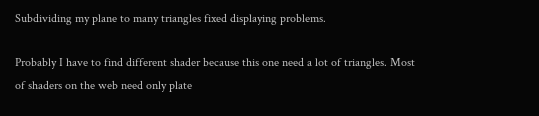Subdividing my plane to many triangles fixed displaying problems.

Probably I have to find different shader because this one need a lot of triangles. Most of shaders on the web need only plate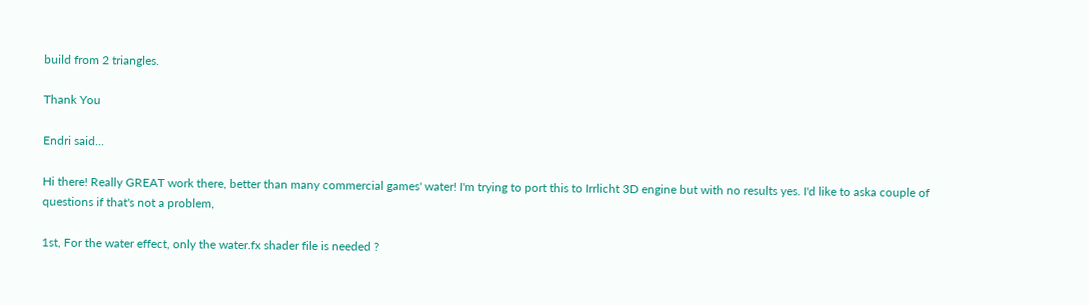build from 2 triangles.

Thank You

Endri said...

Hi there! Really GREAT work there, better than many commercial games' water! I'm trying to port this to Irrlicht 3D engine but with no results yes. I'd like to aska couple of questions if that's not a problem,

1st, For the water effect, only the water.fx shader file is needed ?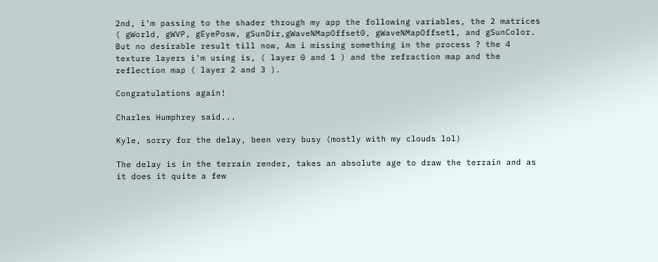2nd, i'm passing to the shader through my app the following variables, the 2 matrices ( gWorld, gWVP, gEyePosw, gSunDir,gWaveNMapOffset0, gWaveNMapOffset1, and gSunColor. But no desirable result till now, Am i missing something in the process ? the 4 texture layers i'm using is, ( layer 0 and 1 ) and the refraction map and the reflection map ( layer 2 and 3 ).

Congratulations again!

Charles Humphrey said...

Kyle, sorry for the delay, been very busy (mostly with my clouds lol)

The delay is in the terrain render, takes an absolute age to draw the terrain and as it does it quite a few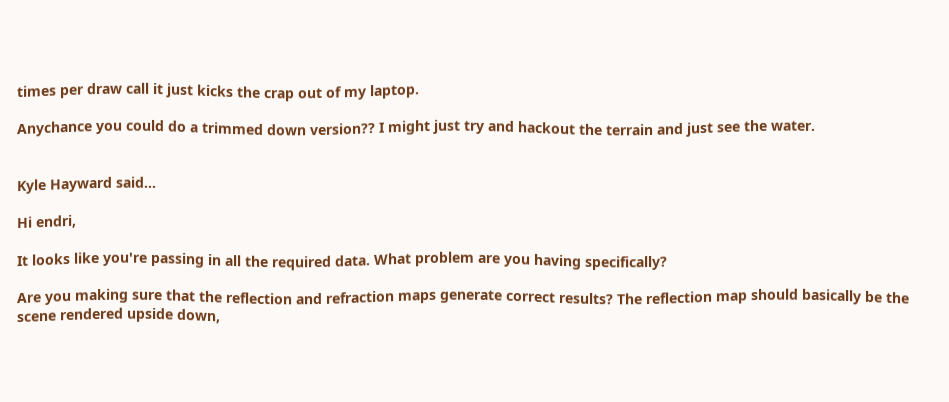times per draw call it just kicks the crap out of my laptop.

Anychance you could do a trimmed down version?? I might just try and hackout the terrain and just see the water.


Kyle Hayward said...

Hi endri,

It looks like you're passing in all the required data. What problem are you having specifically?

Are you making sure that the reflection and refraction maps generate correct results? The reflection map should basically be the scene rendered upside down,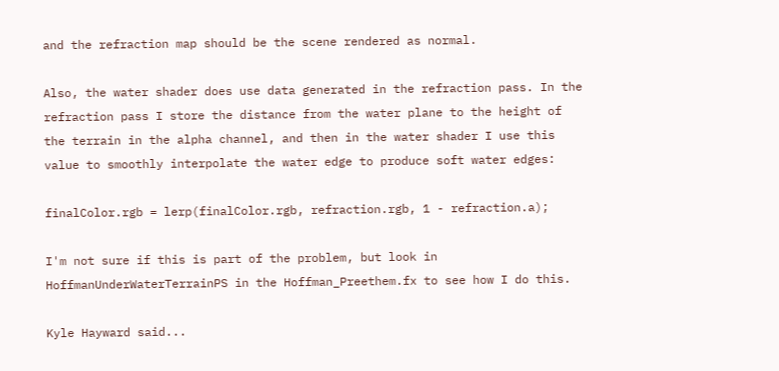and the refraction map should be the scene rendered as normal.

Also, the water shader does use data generated in the refraction pass. In the refraction pass I store the distance from the water plane to the height of the terrain in the alpha channel, and then in the water shader I use this value to smoothly interpolate the water edge to produce soft water edges:

finalColor.rgb = lerp(finalColor.rgb, refraction.rgb, 1 - refraction.a);

I'm not sure if this is part of the problem, but look in HoffmanUnderWaterTerrainPS in the Hoffman_Preethem.fx to see how I do this.

Kyle Hayward said...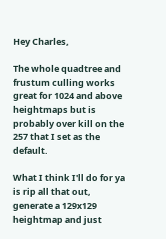Hey Charles,

The whole quadtree and frustum culling works great for 1024 and above heightmaps but is probably over kill on the 257 that I set as the default.

What I think I'll do for ya is rip all that out, generate a 129x129 heightmap and just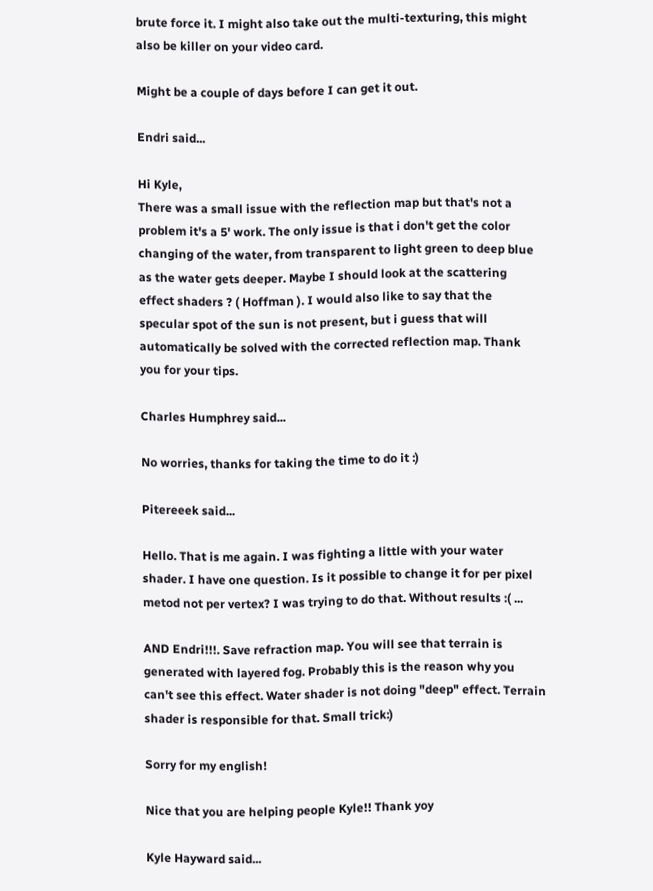brute force it. I might also take out the multi-texturing, this might also be killer on your video card.

Might be a couple of days before I can get it out.

Endri said...

Hi Kyle,
There was a small issue with the reflection map but that's not a problem it's a 5' work. The only issue is that i don't get the color changing of the water, from transparent to light green to deep blue as the water gets deeper. Maybe I should look at the scattering effect shaders ? ( Hoffman ). I would also like to say that the specular spot of the sun is not present, but i guess that will automatically be solved with the corrected reflection map. Thank you for your tips.

Charles Humphrey said...

No worries, thanks for taking the time to do it :)

Pitereeek said...

Hello. That is me again. I was fighting a little with your water shader. I have one question. Is it possible to change it for per pixel metod not per vertex? I was trying to do that. Without results :( ...

AND Endri!!!. Save refraction map. You will see that terrain is generated with layered fog. Probably this is the reason why you can't see this effect. Water shader is not doing "deep" effect. Terrain shader is responsible for that. Small trick:)

Sorry for my english!

Nice that you are helping people Kyle!! Thank yoy

Kyle Hayward said...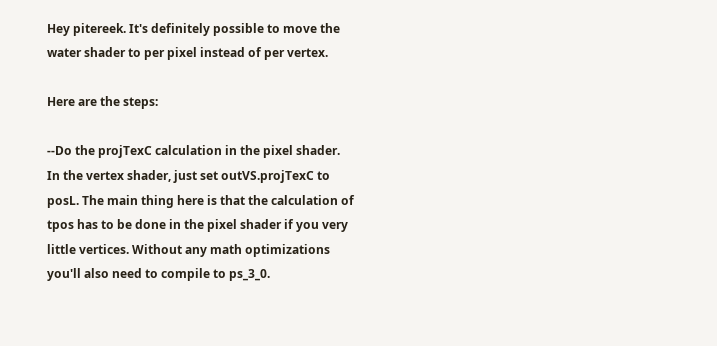Hey pitereek. It's definitely possible to move the water shader to per pixel instead of per vertex.

Here are the steps:

--Do the projTexC calculation in the pixel shader. In the vertex shader, just set outVS.projTexC to posL. The main thing here is that the calculation of tpos has to be done in the pixel shader if you very little vertices. Without any math optimizations you'll also need to compile to ps_3_0.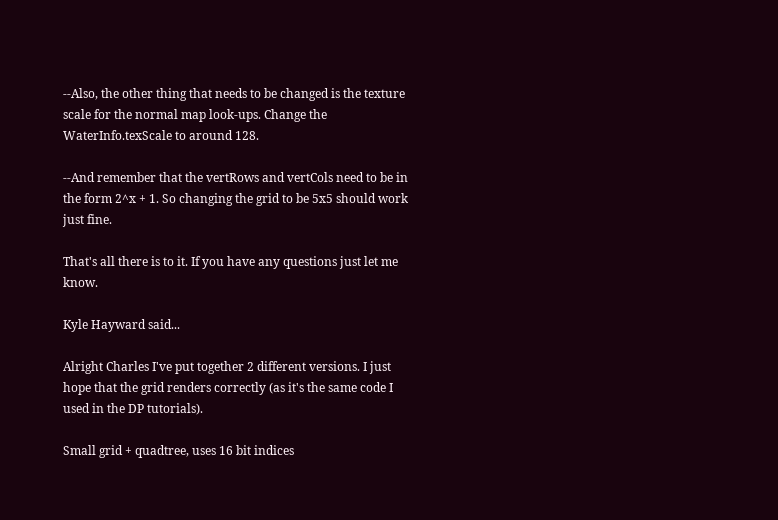--Also, the other thing that needs to be changed is the texture scale for the normal map look-ups. Change the WaterInfo.texScale to around 128.

--And remember that the vertRows and vertCols need to be in the form 2^x + 1. So changing the grid to be 5x5 should work just fine.

That's all there is to it. If you have any questions just let me know.

Kyle Hayward said...

Alright Charles I've put together 2 different versions. I just hope that the grid renders correctly (as it's the same code I used in the DP tutorials).

Small grid + quadtree, uses 16 bit indices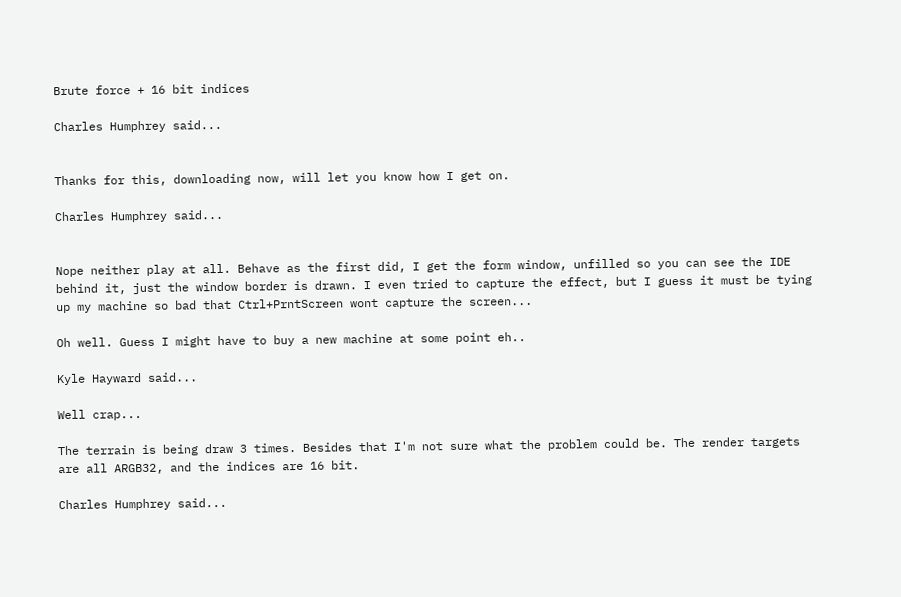Brute force + 16 bit indices

Charles Humphrey said...


Thanks for this, downloading now, will let you know how I get on.

Charles Humphrey said...


Nope neither play at all. Behave as the first did, I get the form window, unfilled so you can see the IDE behind it, just the window border is drawn. I even tried to capture the effect, but I guess it must be tying up my machine so bad that Ctrl+PrntScreen wont capture the screen...

Oh well. Guess I might have to buy a new machine at some point eh..

Kyle Hayward said...

Well crap...

The terrain is being draw 3 times. Besides that I'm not sure what the problem could be. The render targets are all ARGB32, and the indices are 16 bit.

Charles Humphrey said...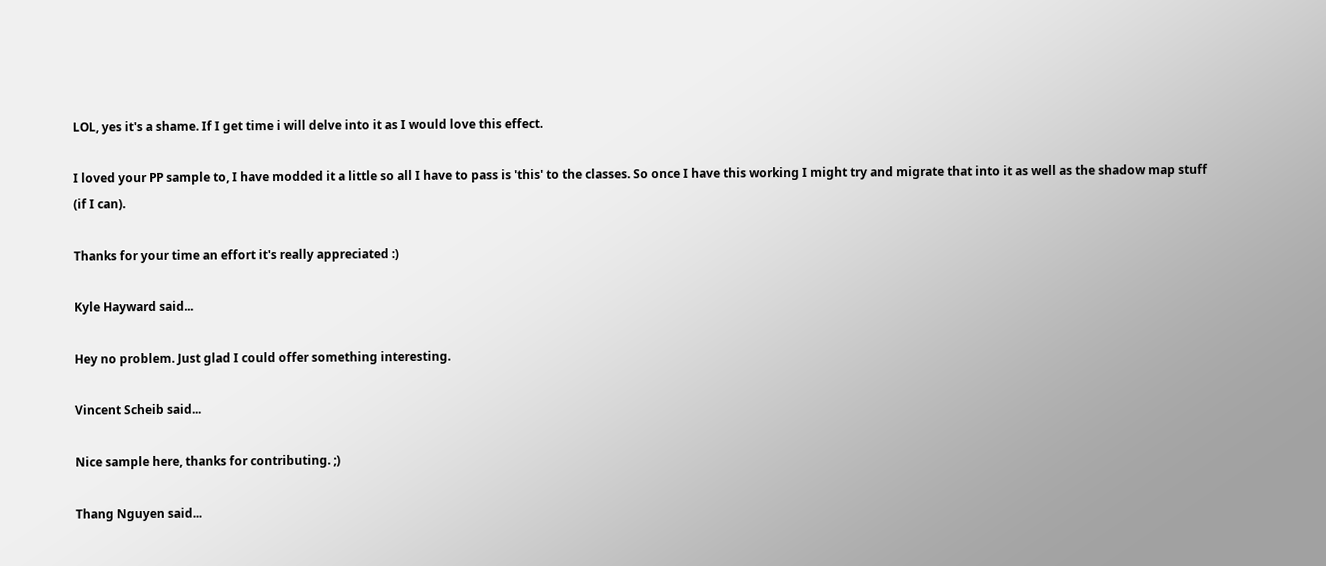LOL, yes it's a shame. If I get time i will delve into it as I would love this effect.

I loved your PP sample to, I have modded it a little so all I have to pass is 'this' to the classes. So once I have this working I might try and migrate that into it as well as the shadow map stuff (if I can).

Thanks for your time an effort it's really appreciated :)

Kyle Hayward said...

Hey no problem. Just glad I could offer something interesting.

Vincent Scheib said...

Nice sample here, thanks for contributing. ;)

Thang Nguyen said...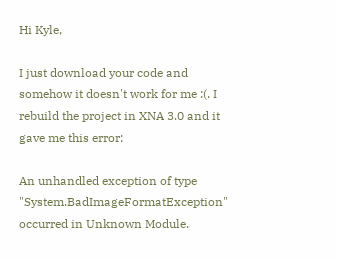Hi Kyle,

I just download your code and somehow it doesn't work for me :(. I rebuild the project in XNA 3.0 and it gave me this error:

An unhandled exception of type "System.BadImageFormatException" occurred in Unknown Module.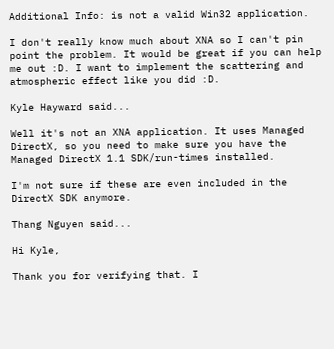Additional Info: is not a valid Win32 application.

I don't really know much about XNA so I can't pin point the problem. It would be great if you can help me out :D. I want to implement the scattering and atmospheric effect like you did :D.

Kyle Hayward said...

Well it's not an XNA application. It uses Managed DirectX, so you need to make sure you have the Managed DirectX 1.1 SDK/run-times installed.

I'm not sure if these are even included in the DirectX SDK anymore.

Thang Nguyen said...

Hi Kyle,

Thank you for verifying that. I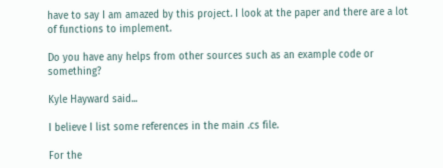have to say I am amazed by this project. I look at the paper and there are a lot of functions to implement.

Do you have any helps from other sources such as an example code or something?

Kyle Hayward said...

I believe I list some references in the main .cs file.

For the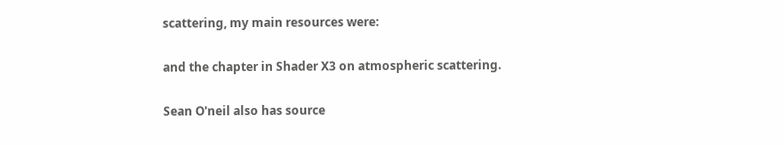scattering, my main resources were:

and the chapter in Shader X3 on atmospheric scattering.

Sean O'neil also has source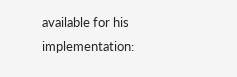available for his implementation: